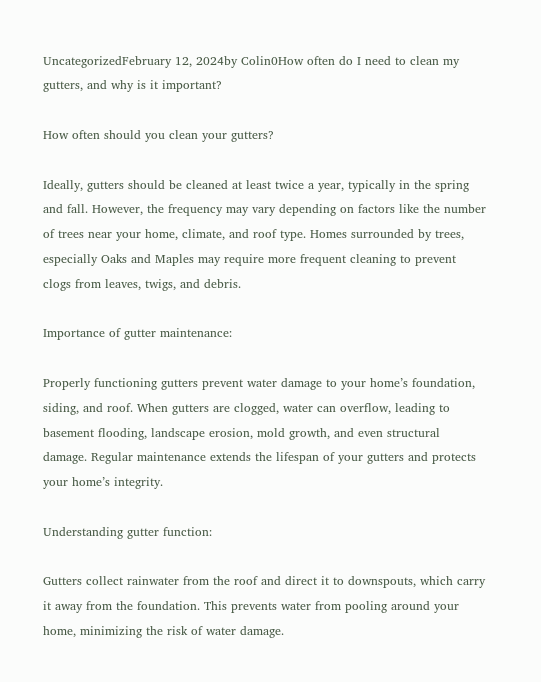UncategorizedFebruary 12, 2024by Colin0How often do I need to clean my gutters, and why is it important?

How often should you clean your gutters?

Ideally, gutters should be cleaned at least twice a year, typically in the spring and fall. However, the frequency may vary depending on factors like the number of trees near your home, climate, and roof type. Homes surrounded by trees, especially Oaks and Maples may require more frequent cleaning to prevent clogs from leaves, twigs, and debris.

Importance of gutter maintenance:

Properly functioning gutters prevent water damage to your home’s foundation, siding, and roof. When gutters are clogged, water can overflow, leading to basement flooding, landscape erosion, mold growth, and even structural damage. Regular maintenance extends the lifespan of your gutters and protects your home’s integrity.

Understanding gutter function:

Gutters collect rainwater from the roof and direct it to downspouts, which carry it away from the foundation. This prevents water from pooling around your home, minimizing the risk of water damage.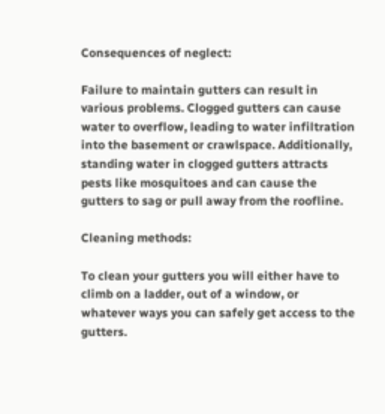Consequences of neglect:

Failure to maintain gutters can result in various problems. Clogged gutters can cause water to overflow, leading to water infiltration into the basement or crawlspace. Additionally, standing water in clogged gutters attracts pests like mosquitoes and can cause the gutters to sag or pull away from the roofline.

Cleaning methods:

To clean your gutters you will either have to climb on a ladder, out of a window, or whatever ways you can safely get access to the gutters.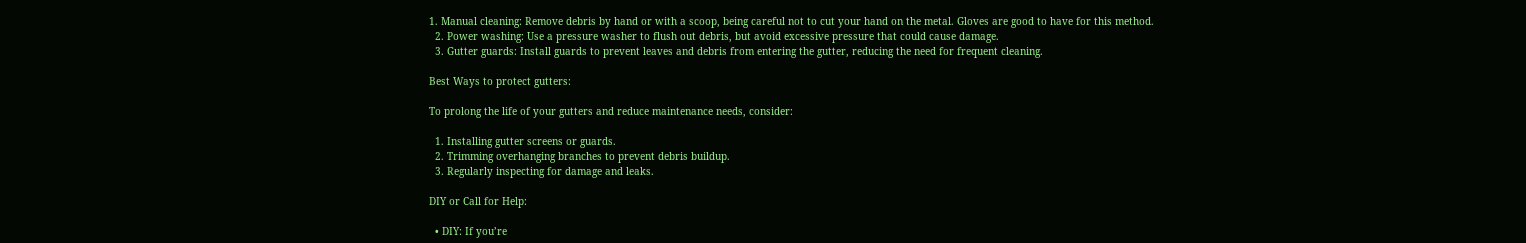1. Manual cleaning: Remove debris by hand or with a scoop, being careful not to cut your hand on the metal. Gloves are good to have for this method.
  2. Power washing: Use a pressure washer to flush out debris, but avoid excessive pressure that could cause damage.
  3. Gutter guards: Install guards to prevent leaves and debris from entering the gutter, reducing the need for frequent cleaning.

Best Ways to protect gutters:

To prolong the life of your gutters and reduce maintenance needs, consider:

  1. Installing gutter screens or guards.
  2. Trimming overhanging branches to prevent debris buildup.
  3. Regularly inspecting for damage and leaks.

DIY or Call for Help:

  • DIY: If you’re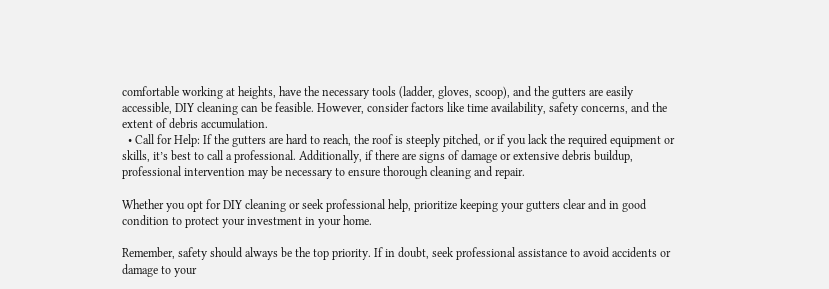comfortable working at heights, have the necessary tools (ladder, gloves, scoop), and the gutters are easily accessible, DIY cleaning can be feasible. However, consider factors like time availability, safety concerns, and the extent of debris accumulation.
  • Call for Help: If the gutters are hard to reach, the roof is steeply pitched, or if you lack the required equipment or skills, it’s best to call a professional. Additionally, if there are signs of damage or extensive debris buildup, professional intervention may be necessary to ensure thorough cleaning and repair.

Whether you opt for DIY cleaning or seek professional help, prioritize keeping your gutters clear and in good condition to protect your investment in your home.

Remember, safety should always be the top priority. If in doubt, seek professional assistance to avoid accidents or damage to your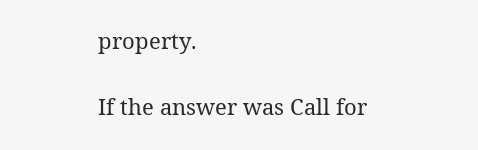property.

If the answer was Call for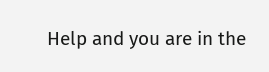Help and you are in the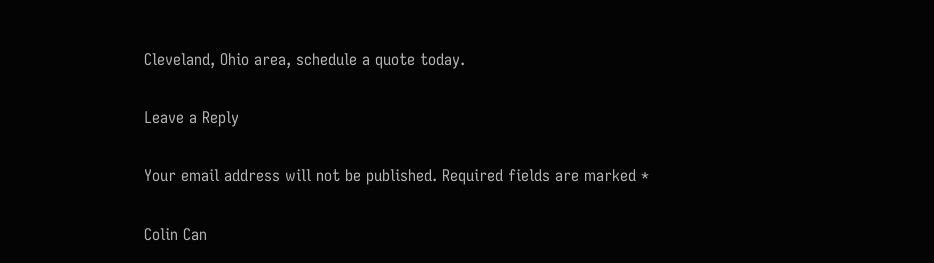Cleveland, Ohio area, schedule a quote today.

Leave a Reply

Your email address will not be published. Required fields are marked *

Colin Can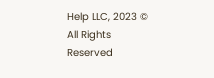Help LLC, 2023 © All Rights Reserved